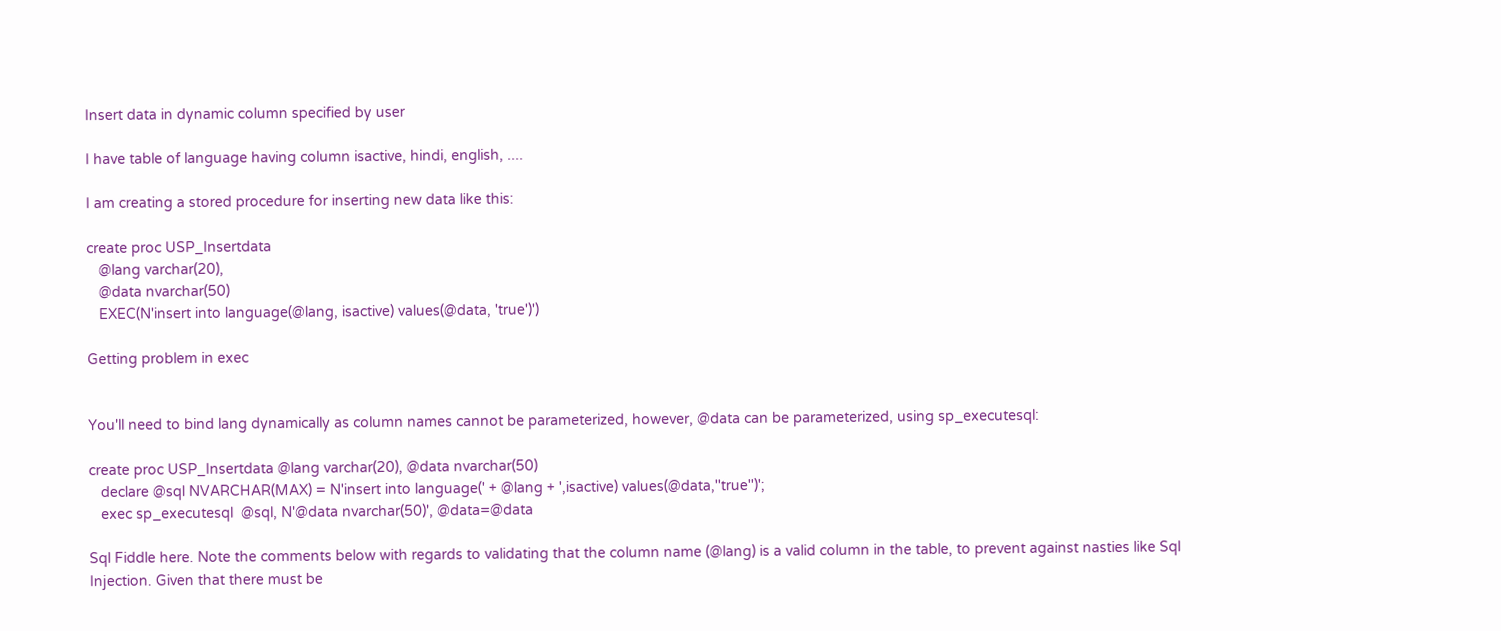Insert data in dynamic column specified by user

I have table of language having column isactive, hindi, english, ....

I am creating a stored procedure for inserting new data like this:

create proc USP_Insertdata
   @lang varchar(20),
   @data nvarchar(50)
   EXEC(N'insert into language(@lang, isactive) values(@data, 'true')')

Getting problem in exec


You'll need to bind lang dynamically as column names cannot be parameterized, however, @data can be parameterized, using sp_executesql:

create proc USP_Insertdata @lang varchar(20), @data nvarchar(50)
   declare @sql NVARCHAR(MAX) = N'insert into language(' + @lang + ',isactive) values(@data,''true'')';
   exec sp_executesql  @sql, N'@data nvarchar(50)', @data=@data

Sql Fiddle here. Note the comments below with regards to validating that the column name (@lang) is a valid column in the table, to prevent against nasties like Sql Injection. Given that there must be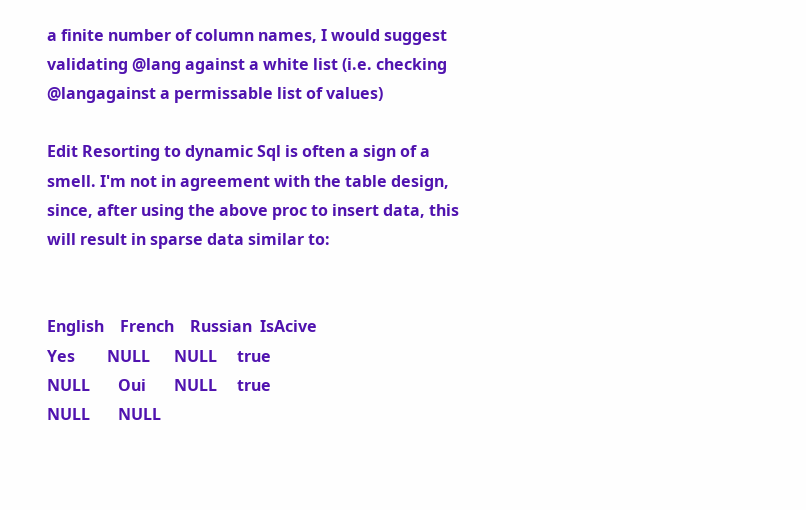a finite number of column names, I would suggest validating @lang against a white list (i.e. checking @langagainst a permissable list of values)

Edit Resorting to dynamic Sql is often a sign of a smell. I'm not in agreement with the table design, since, after using the above proc to insert data, this will result in sparse data similar to:


English    French    Russian  IsAcive
Yes        NULL      NULL     true
NULL       Oui       NULL     true
NULL       NULL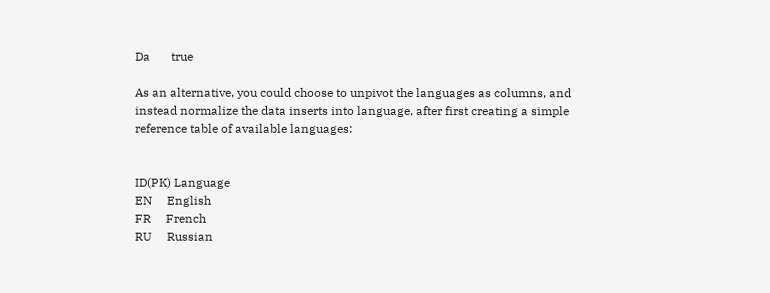Da       true

As an alternative, you could choose to unpivot the languages as columns, and instead normalize the data inserts into language, after first creating a simple reference table of available languages:


ID(PK) Language
EN     English
FR     French
RU     Russian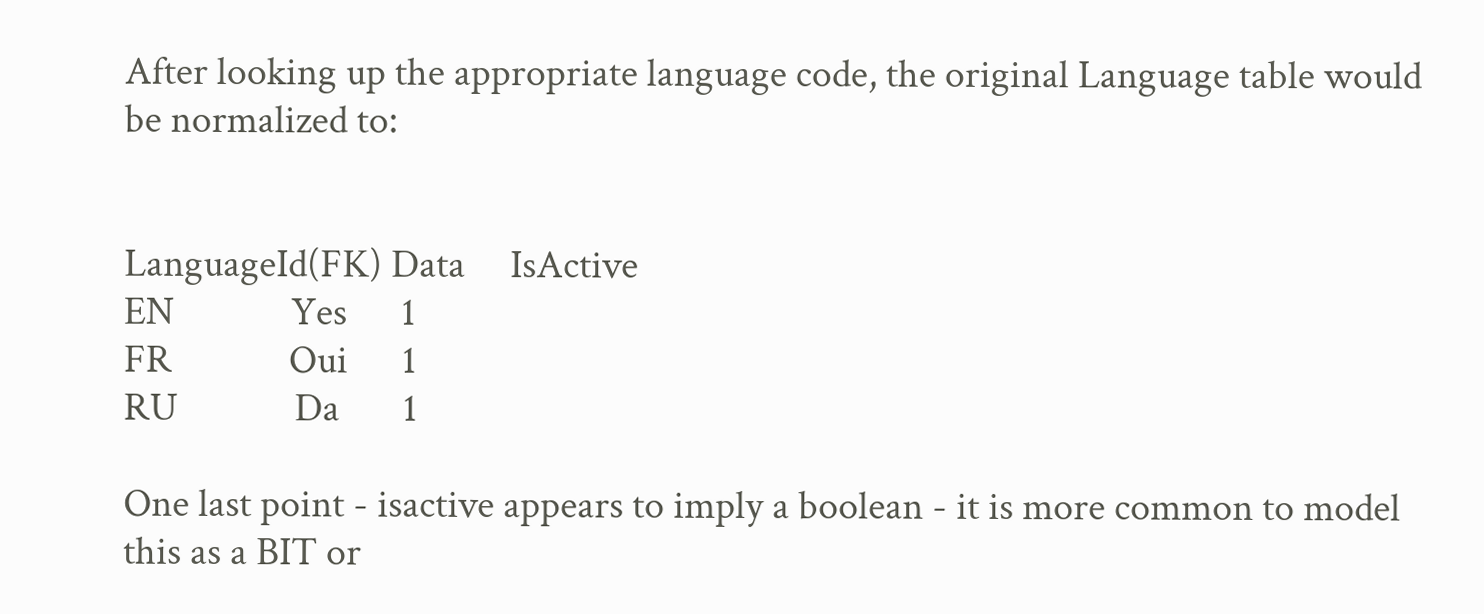After looking up the appropriate language code, the original Language table would be normalized to:


LanguageId(FK) Data     IsActive
EN             Yes      1
FR             Oui      1
RU             Da       1

One last point - isactive appears to imply a boolean - it is more common to model this as a BIT or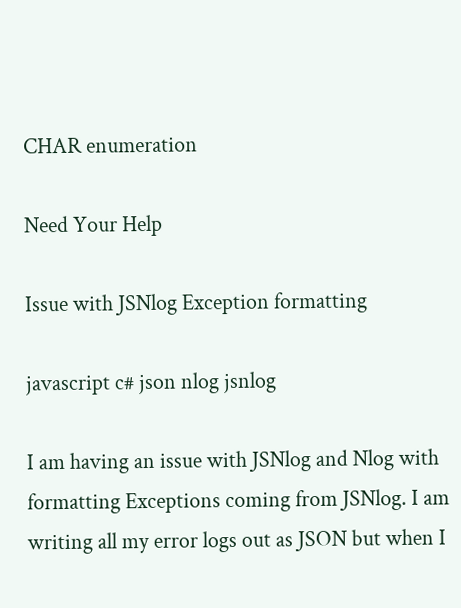CHAR enumeration

Need Your Help

Issue with JSNlog Exception formatting

javascript c# json nlog jsnlog

I am having an issue with JSNlog and Nlog with formatting Exceptions coming from JSNlog. I am writing all my error logs out as JSON but when I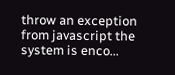throw an exception from javascript the system is enco...